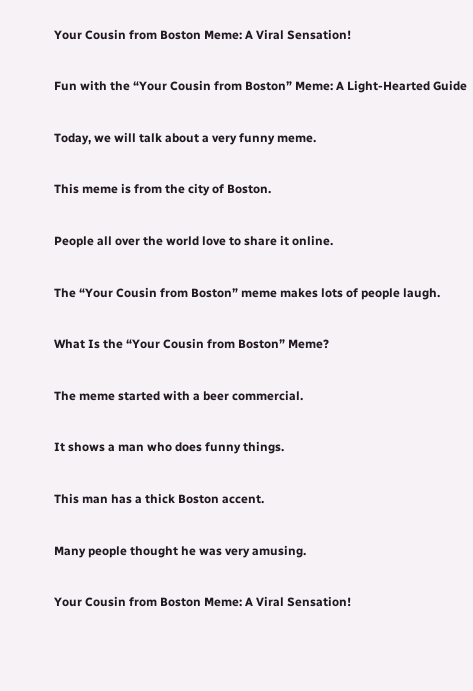Your Cousin from Boston Meme: A Viral Sensation!

Fun with the “Your Cousin from Boston” Meme: A Light-Hearted Guide

Today, we will talk about a very funny meme.

This meme is from the city of Boston.

People all over the world love to share it online.

The “Your Cousin from Boston” meme makes lots of people laugh.

What Is the “Your Cousin from Boston” Meme?

The meme started with a beer commercial.

It shows a man who does funny things.

This man has a thick Boston accent.

Many people thought he was very amusing.

Your Cousin from Boston Meme: A Viral Sensation!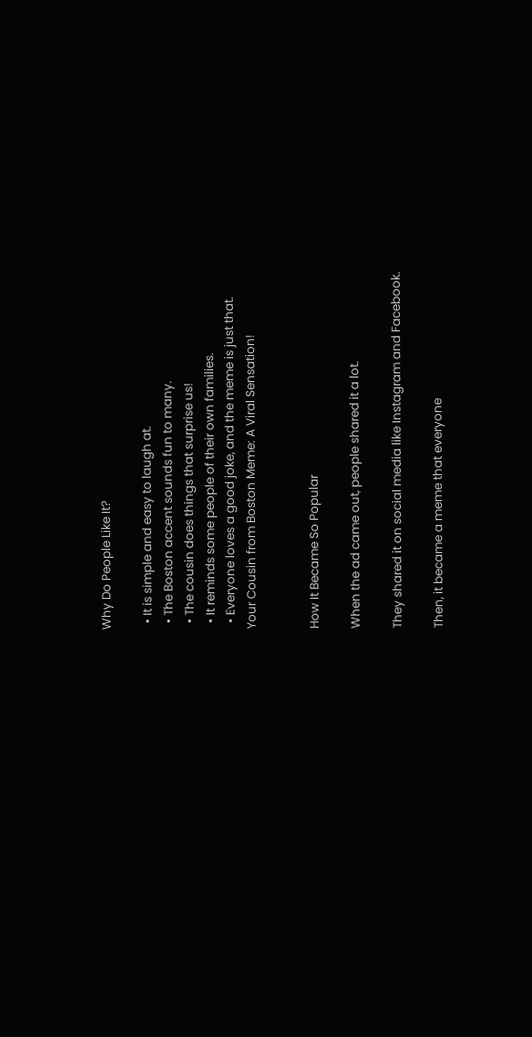Why Do People Like It?

  • It is simple and easy to laugh at.
  • The Boston accent sounds fun to many.
  • The cousin does things that surprise us!
  • It reminds some people of their own families.
  • Everyone loves a good joke, and the meme is just that.
Your Cousin from Boston Meme: A Viral Sensation!


How It Became So Popular

When the ad came out, people shared it a lot.

They shared it on social media like Instagram and Facebook.

Then, it became a meme that everyone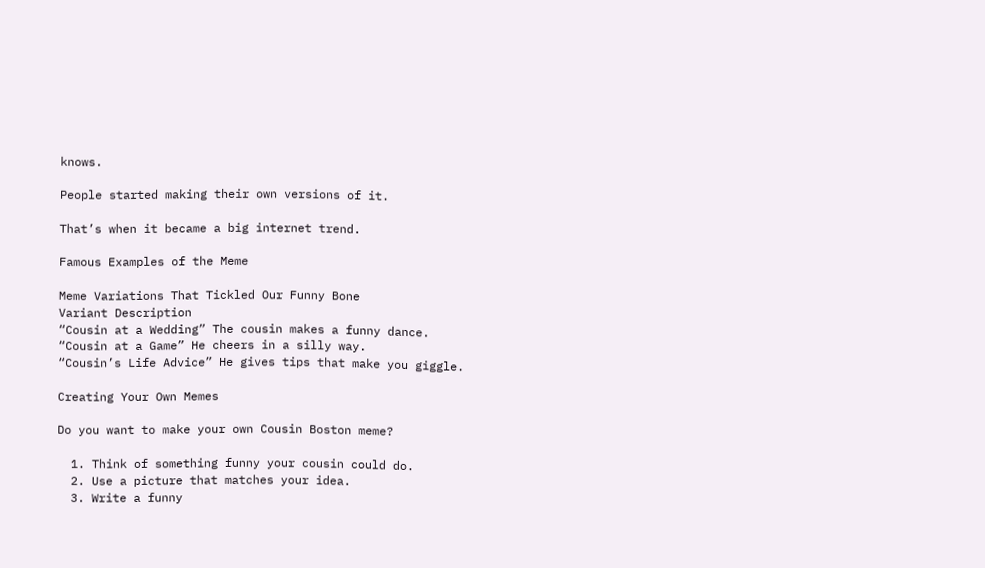knows.

People started making their own versions of it.

That’s when it became a big internet trend.

Famous Examples of the Meme

Meme Variations That Tickled Our Funny Bone
Variant Description
“Cousin at a Wedding” The cousin makes a funny dance.
“Cousin at a Game” He cheers in a silly way.
“Cousin’s Life Advice” He gives tips that make you giggle.

Creating Your Own Memes

Do you want to make your own Cousin Boston meme?

  1. Think of something funny your cousin could do.
  2. Use a picture that matches your idea.
  3. Write a funny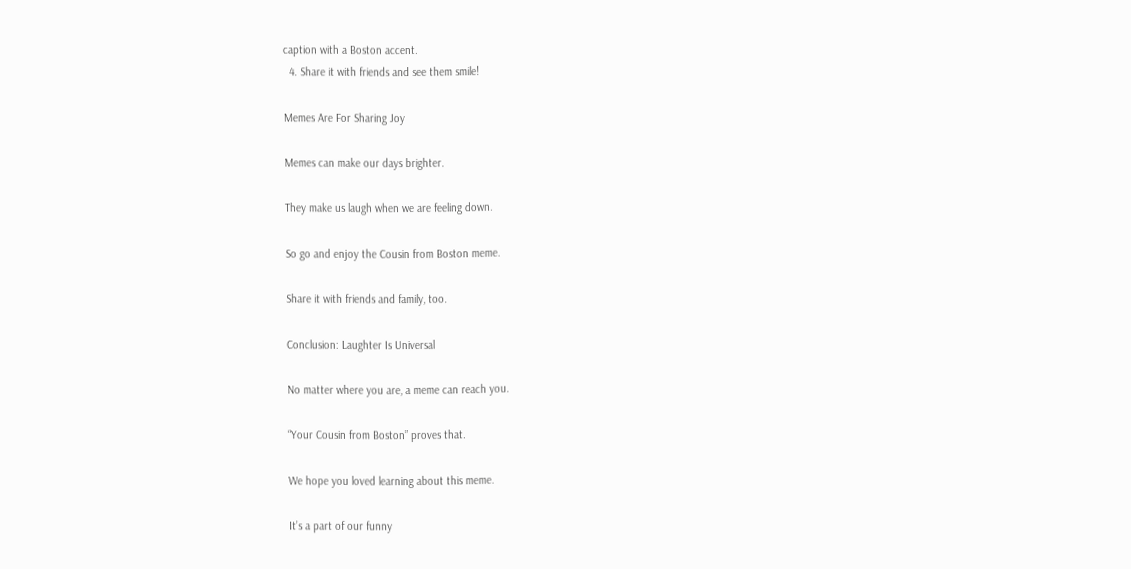caption with a Boston accent.
  4. Share it with friends and see them smile!

Memes Are For Sharing Joy

Memes can make our days brighter.

They make us laugh when we are feeling down.

So go and enjoy the Cousin from Boston meme.

Share it with friends and family, too.

Conclusion: Laughter Is Universal

No matter where you are, a meme can reach you.

“Your Cousin from Boston” proves that.

We hope you loved learning about this meme.

It’s a part of our funny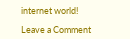internet world!

Leave a Comment